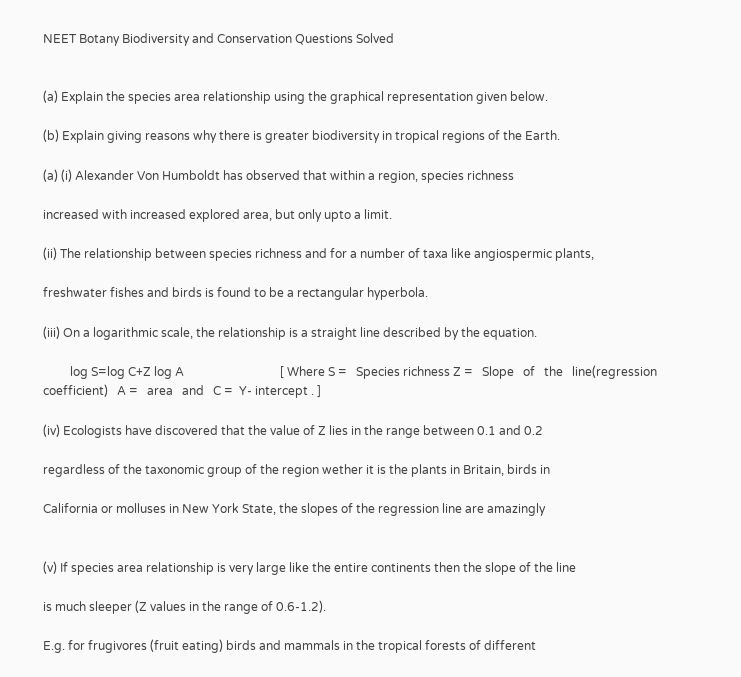NEET Botany Biodiversity and Conservation Questions Solved


(a) Explain the species area relationship using the graphical representation given below.

(b) Explain giving reasons why there is greater biodiversity in tropical regions of the Earth.

(a) (i) Alexander Von Humboldt has observed that within a region, species richness

increased with increased explored area, but only upto a limit.

(ii) The relationship between species richness and for a number of taxa like angiospermic plants,

freshwater fishes and birds is found to be a rectangular hyperbola.

(iii) On a logarithmic scale, the relationship is a straight line described by the equation.

         log S=log C+Z log A                                [ Where S =   Species richness Z =   Slope   of   the   line(regression coefficient)   A =   area   and   C =  Y- intercept . ]

(iv) Ecologists have discovered that the value of Z lies in the range between 0.1 and 0.2

regardless of the taxonomic group of the region wether it is the plants in Britain, birds in

California or molluses in New York State, the slopes of the regression line are amazingly


(v) If species area relationship is very large like the entire continents then the slope of the line

is much sleeper (Z values in the range of 0.6-1.2).

E.g. for frugivores (fruit eating) birds and mammals in the tropical forests of different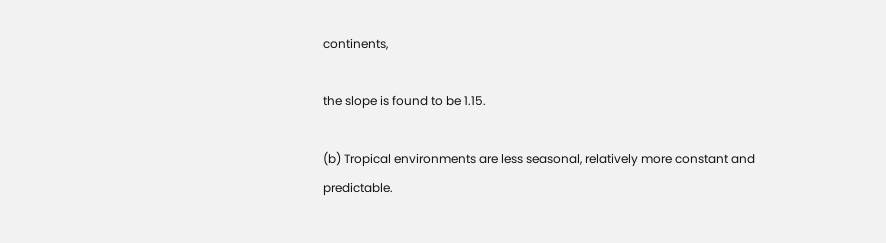continents,

the slope is found to be 1.15.

(b) Tropical environments are less seasonal, relatively more constant and predictable.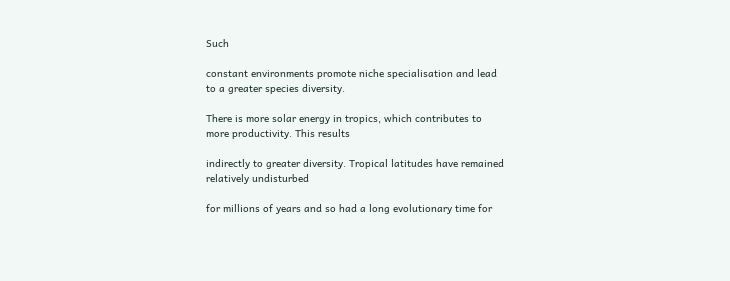Such

constant environments promote niche specialisation and lead to a greater species diversity.

There is more solar energy in tropics, which contributes to more productivity. This results

indirectly to greater diversity. Tropical latitudes have remained relatively undisturbed

for millions of years and so had a long evolutionary time for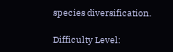species diversification.

Difficulty Level: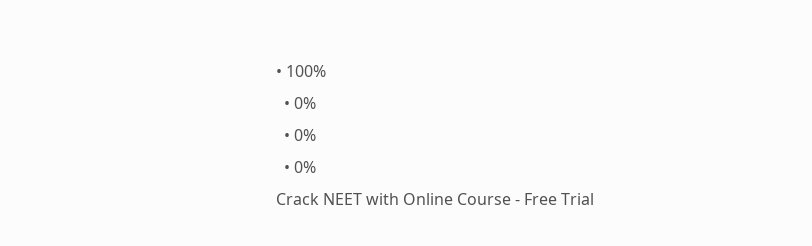• 100%
  • 0%
  • 0%
  • 0%
Crack NEET with Online Course - Free Trial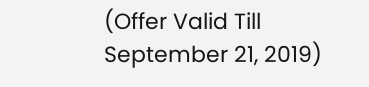(Offer Valid Till September 21, 2019)